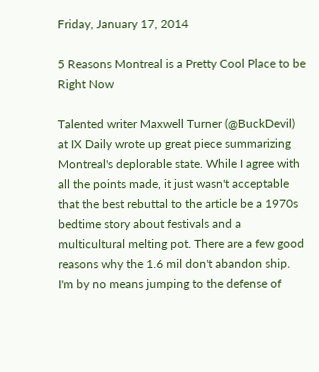Friday, January 17, 2014

5 Reasons Montreal is a Pretty Cool Place to be Right Now

Talented writer Maxwell Turner (@BuckDevil) at IX Daily wrote up great piece summarizing Montreal's deplorable state. While I agree with all the points made, it just wasn't acceptable that the best rebuttal to the article be a 1970s bedtime story about festivals and a multicultural melting pot. There are a few good reasons why the 1.6 mil don't abandon ship. I'm by no means jumping to the defense of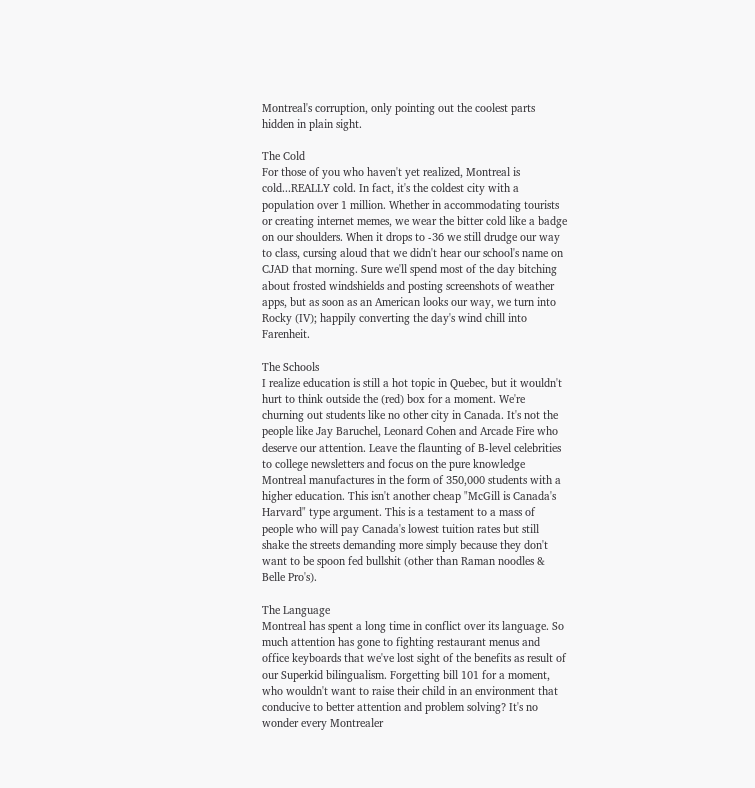Montreal's corruption, only pointing out the coolest parts hidden in plain sight.

The Cold
For those of you who haven't yet realized, Montreal is cold...REALLY cold. In fact, it's the coldest city with a population over 1 million. Whether in accommodating tourists or creating internet memes, we wear the bitter cold like a badge on our shoulders. When it drops to -36 we still drudge our way to class, cursing aloud that we didn't hear our school's name on CJAD that morning. Sure we'll spend most of the day bitching about frosted windshields and posting screenshots of weather apps, but as soon as an American looks our way, we turn into Rocky (IV); happily converting the day's wind chill into Farenheit.

The Schools
I realize education is still a hot topic in Quebec, but it wouldn't hurt to think outside the (red) box for a moment. We're churning out students like no other city in Canada. It's not the people like Jay Baruchel, Leonard Cohen and Arcade Fire who deserve our attention. Leave the flaunting of B-level celebrities to college newsletters and focus on the pure knowledge Montreal manufactures in the form of 350,000 students with a higher education. This isn't another cheap "McGill is Canada's Harvard" type argument. This is a testament to a mass of people who will pay Canada's lowest tuition rates but still shake the streets demanding more simply because they don't want to be spoon fed bullshit (other than Raman noodles & Belle Pro's).

The Language
Montreal has spent a long time in conflict over its language. So much attention has gone to fighting restaurant menus and office keyboards that we've lost sight of the benefits as result of our Superkid bilingualism. Forgetting bill 101 for a moment, who wouldn't want to raise their child in an environment that conducive to better attention and problem solving? It's no wonder every Montrealer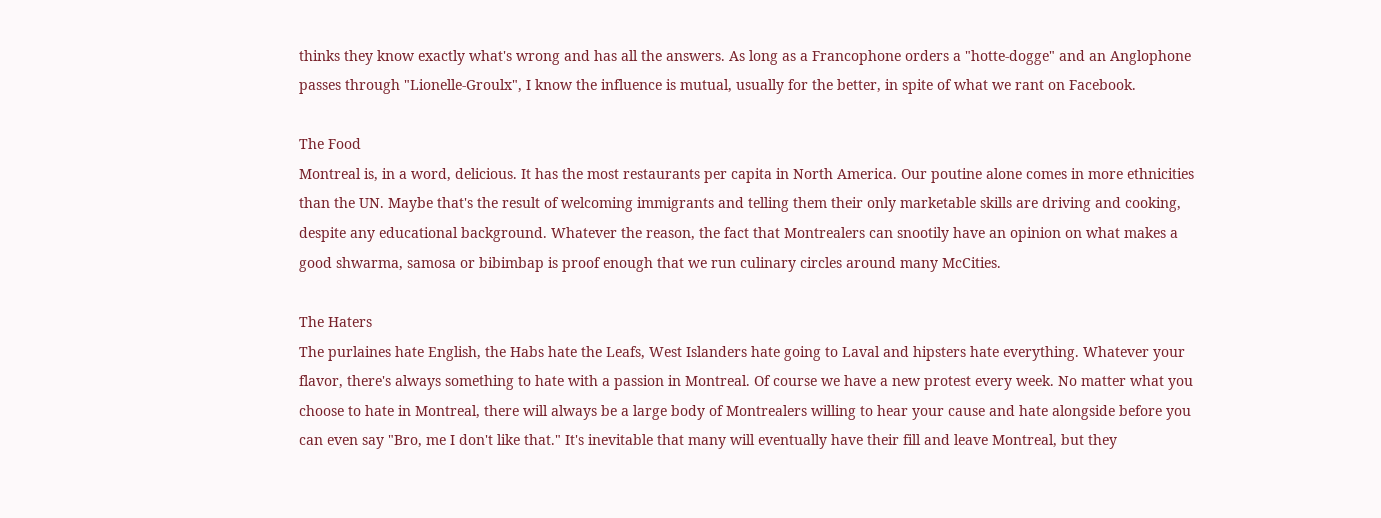thinks they know exactly what's wrong and has all the answers. As long as a Francophone orders a "hotte-dogge" and an Anglophone passes through "Lionelle-Groulx", I know the influence is mutual, usually for the better, in spite of what we rant on Facebook.

The Food
Montreal is, in a word, delicious. It has the most restaurants per capita in North America. Our poutine alone comes in more ethnicities than the UN. Maybe that's the result of welcoming immigrants and telling them their only marketable skills are driving and cooking, despite any educational background. Whatever the reason, the fact that Montrealers can snootily have an opinion on what makes a good shwarma, samosa or bibimbap is proof enough that we run culinary circles around many McCities.

The Haters
The purlaines hate English, the Habs hate the Leafs, West Islanders hate going to Laval and hipsters hate everything. Whatever your flavor, there's always something to hate with a passion in Montreal. Of course we have a new protest every week. No matter what you choose to hate in Montreal, there will always be a large body of Montrealers willing to hear your cause and hate alongside before you can even say "Bro, me I don't like that." It's inevitable that many will eventually have their fill and leave Montreal, but they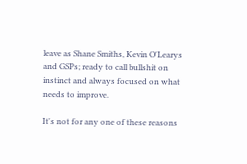leave as Shane Smiths, Kevin O'Learys and GSPs; ready to call bullshit on instinct and always focused on what needs to improve.

It's not for any one of these reasons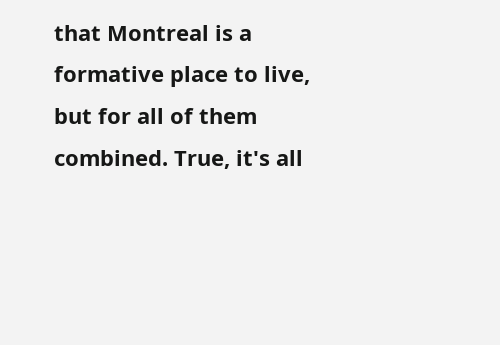that Montreal is a formative place to live, but for all of them combined. True, it's all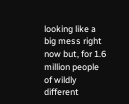looking like a big mess right now but, for 1.6 million people of wildly different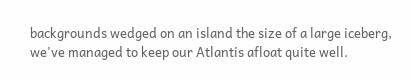backgrounds wedged on an island the size of a large iceberg, we've managed to keep our Atlantis afloat quite well.